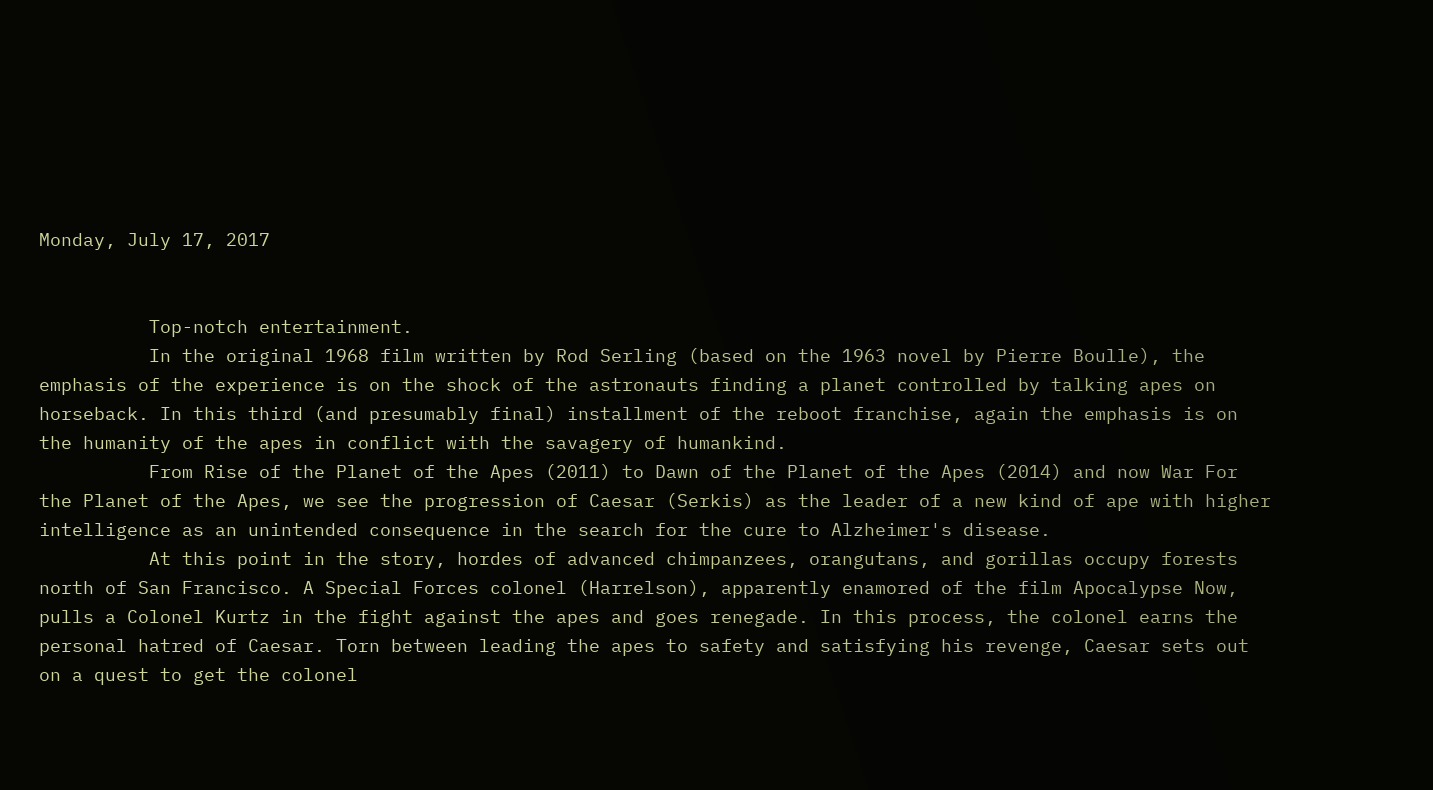Monday, July 17, 2017


          Top-notch entertainment.
          In the original 1968 film written by Rod Serling (based on the 1963 novel by Pierre Boulle), the emphasis of the experience is on the shock of the astronauts finding a planet controlled by talking apes on horseback. In this third (and presumably final) installment of the reboot franchise, again the emphasis is on the humanity of the apes in conflict with the savagery of humankind.
          From Rise of the Planet of the Apes (2011) to Dawn of the Planet of the Apes (2014) and now War For the Planet of the Apes, we see the progression of Caesar (Serkis) as the leader of a new kind of ape with higher intelligence as an unintended consequence in the search for the cure to Alzheimer's disease.
          At this point in the story, hordes of advanced chimpanzees, orangutans, and gorillas occupy forests north of San Francisco. A Special Forces colonel (Harrelson), apparently enamored of the film Apocalypse Now, pulls a Colonel Kurtz in the fight against the apes and goes renegade. In this process, the colonel earns the personal hatred of Caesar. Torn between leading the apes to safety and satisfying his revenge, Caesar sets out on a quest to get the colonel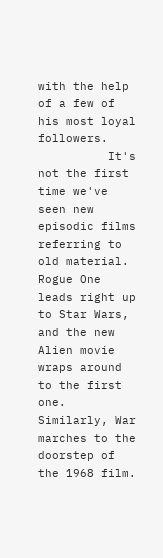with the help of a few of his most loyal followers.
          It's not the first time we've seen new episodic films referring to old material. Rogue One leads right up to Star Wars, and the new Alien movie wraps around to the first one. Similarly, War marches to the doorstep of the 1968 film.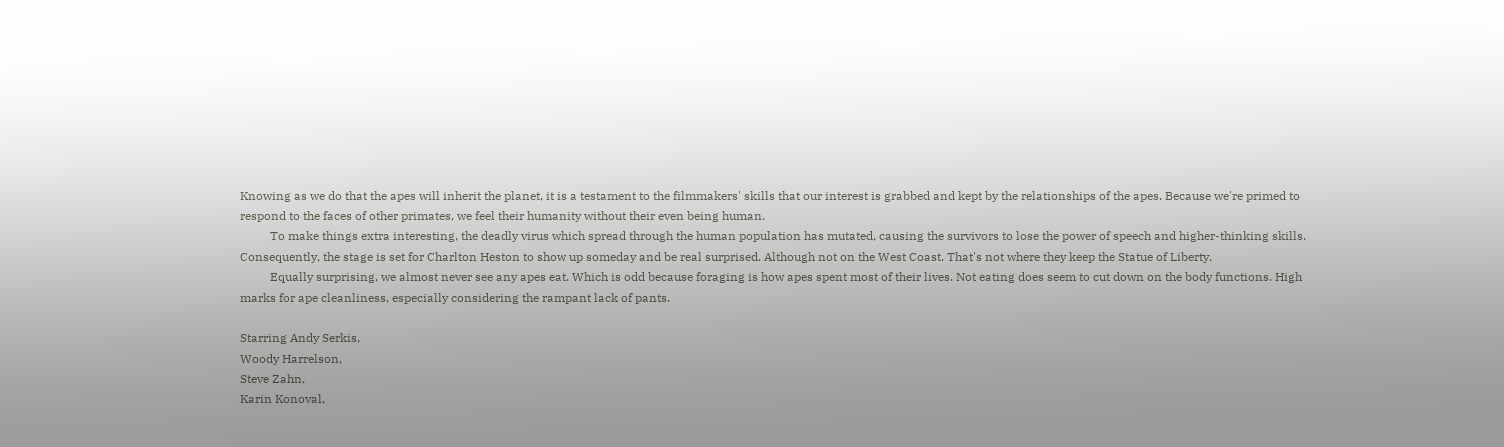Knowing as we do that the apes will inherit the planet, it is a testament to the filmmakers' skills that our interest is grabbed and kept by the relationships of the apes. Because we're primed to respond to the faces of other primates, we feel their humanity without their even being human.
          To make things extra interesting, the deadly virus which spread through the human population has mutated, causing the survivors to lose the power of speech and higher-thinking skills. Consequently, the stage is set for Charlton Heston to show up someday and be real surprised. Although not on the West Coast. That's not where they keep the Statue of Liberty.
          Equally surprising, we almost never see any apes eat. Which is odd because foraging is how apes spent most of their lives. Not eating does seem to cut down on the body functions. High marks for ape cleanliness, especially considering the rampant lack of pants.

Starring Andy Serkis,
Woody Harrelson,
Steve Zahn,
Karin Konoval,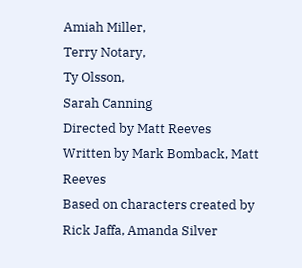Amiah Miller,
Terry Notary,
Ty Olsson,
Sarah Canning
Directed by Matt Reeves
Written by Mark Bomback, Matt Reeves
Based on characters created by Rick Jaffa, Amanda Silver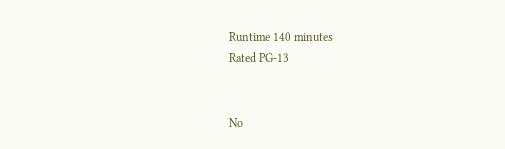Runtime 140 minutes
Rated PG-13


No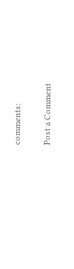comments:

Post a Comment